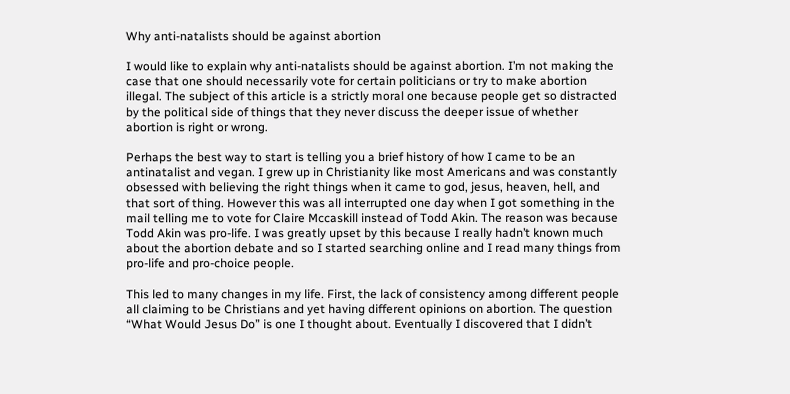Why anti-natalists should be against abortion

I would like to explain why anti-natalists should be against abortion. I’m not making the case that one should necessarily vote for certain politicians or try to make abortion illegal. The subject of this article is a strictly moral one because people get so distracted by the political side of things that they never discuss the deeper issue of whether abortion is right or wrong.

Perhaps the best way to start is telling you a brief history of how I came to be an antinatalist and vegan. I grew up in Christianity like most Americans and was constantly obsessed with believing the right things when it came to god, jesus, heaven, hell, and that sort of thing. However this was all interrupted one day when I got something in the mail telling me to vote for Claire Mccaskill instead of Todd Akin. The reason was because Todd Akin was pro-life. I was greatly upset by this because I really hadn’t known much about the abortion debate and so I started searching online and I read many things from pro-life and pro-choice people.

This led to many changes in my life. First, the lack of consistency among different people all claiming to be Christians and yet having different opinions on abortion. The question “What Would Jesus Do” is one I thought about. Eventually I discovered that I didn’t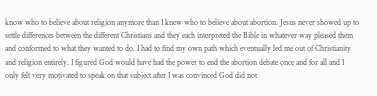know who to believe about religion anymore than I knew who to believe about abortion. Jesus never showed up to settle differences between the different Christians and they each interpreted the Bible in whatever way pleased them and conformed to what they wanted to do. I had to find my own path which eventually led me out of Christianity and religion entirely. I figured God would have had the power to end the abortion debate once and for all and I only felt very motivated to speak on that subject after I was convinced God did not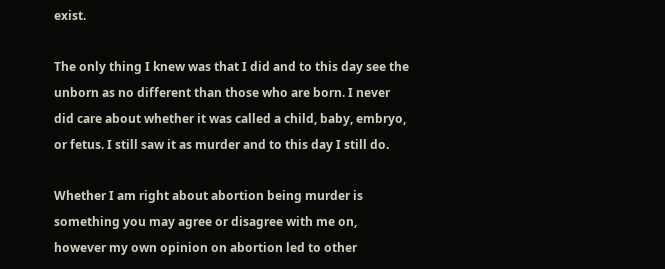exist.

The only thing I knew was that I did and to this day see the unborn as no different than those who are born. I never did care about whether it was called a child, baby, embryo, or fetus. I still saw it as murder and to this day I still do.

Whether I am right about abortion being murder is something you may agree or disagree with me on, however my own opinion on abortion led to other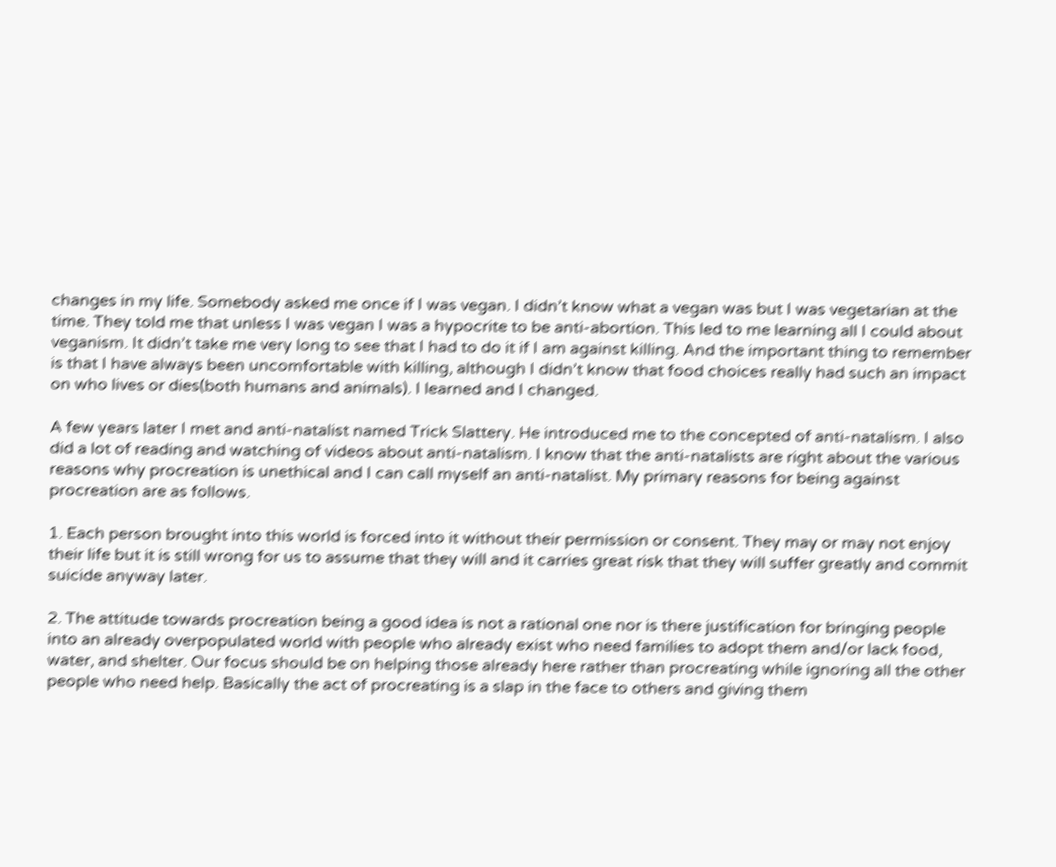changes in my life. Somebody asked me once if I was vegan. I didn’t know what a vegan was but I was vegetarian at the time. They told me that unless I was vegan I was a hypocrite to be anti-abortion. This led to me learning all I could about veganism. It didn’t take me very long to see that I had to do it if I am against killing. And the important thing to remember is that I have always been uncomfortable with killing, although I didn’t know that food choices really had such an impact on who lives or dies(both humans and animals). I learned and I changed.

A few years later I met and anti-natalist named Trick Slattery. He introduced me to the concepted of anti-natalism. I also did a lot of reading and watching of videos about anti-natalism. I know that the anti-natalists are right about the various reasons why procreation is unethical and I can call myself an anti-natalist. My primary reasons for being against procreation are as follows.

1. Each person brought into this world is forced into it without their permission or consent. They may or may not enjoy their life but it is still wrong for us to assume that they will and it carries great risk that they will suffer greatly and commit suicide anyway later.

2. The attitude towards procreation being a good idea is not a rational one nor is there justification for bringing people into an already overpopulated world with people who already exist who need families to adopt them and/or lack food, water, and shelter. Our focus should be on helping those already here rather than procreating while ignoring all the other people who need help. Basically the act of procreating is a slap in the face to others and giving them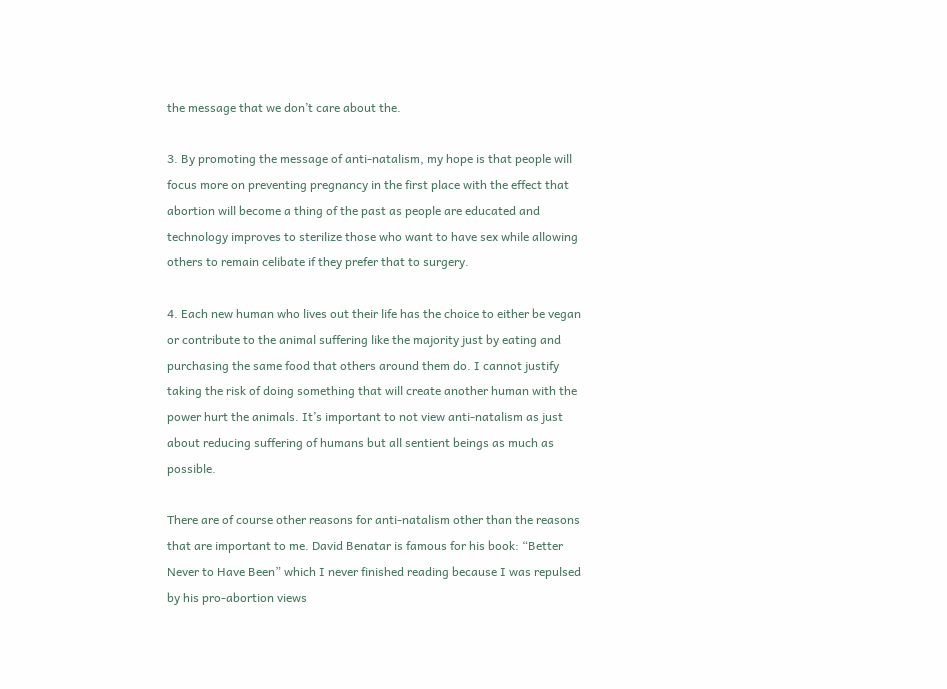the message that we don’t care about the.

3. By promoting the message of anti-natalism, my hope is that people will focus more on preventing pregnancy in the first place with the effect that abortion will become a thing of the past as people are educated and technology improves to sterilize those who want to have sex while allowing others to remain celibate if they prefer that to surgery.

4. Each new human who lives out their life has the choice to either be vegan or contribute to the animal suffering like the majority just by eating and purchasing the same food that others around them do. I cannot justify taking the risk of doing something that will create another human with the power hurt the animals. It’s important to not view anti-natalism as just about reducing suffering of humans but all sentient beings as much as possible.

There are of course other reasons for anti-natalism other than the reasons that are important to me. David Benatar is famous for his book: “Better Never to Have Been” which I never finished reading because I was repulsed by his pro-abortion views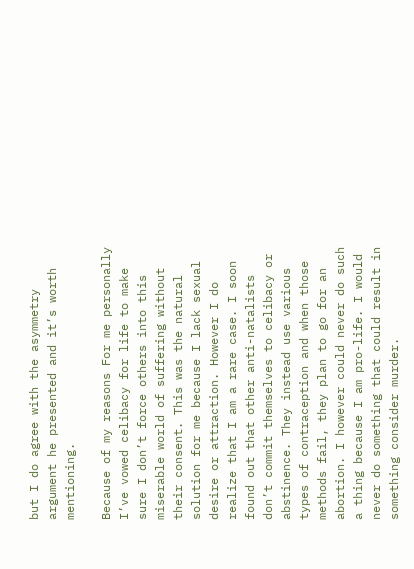but I do agree with the asymmetry argument he presented and it’s worth mentioning.

Because of my reasons For me personally I’ve vowed celibacy for life to make sure I don’t force others into this miserable world of suffering without their consent. This was the natural solution for me because I lack sexual desire or attraction. However I do realize that I am a rare case. I soon found out that other anti-natalists don’t commit themselves to celibacy or abstinence. They instead use various types of contraception and when those methods fail, they plan to go for an abortion. I however could never do such a thing because I am pro-life. I would never do something that could result in something consider murder.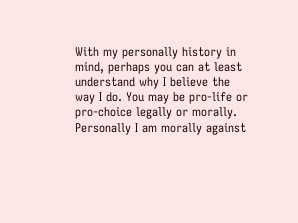With my personally history in mind, perhaps you can at least understand why I believe the way I do. You may be pro-life or pro-choice legally or morally. Personally I am morally against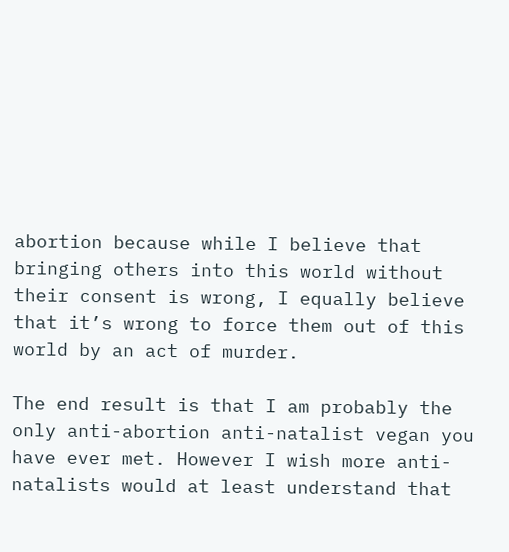abortion because while I believe that bringing others into this world without their consent is wrong, I equally believe that it’s wrong to force them out of this world by an act of murder.

The end result is that I am probably the only anti-abortion anti-natalist vegan you have ever met. However I wish more anti-natalists would at least understand that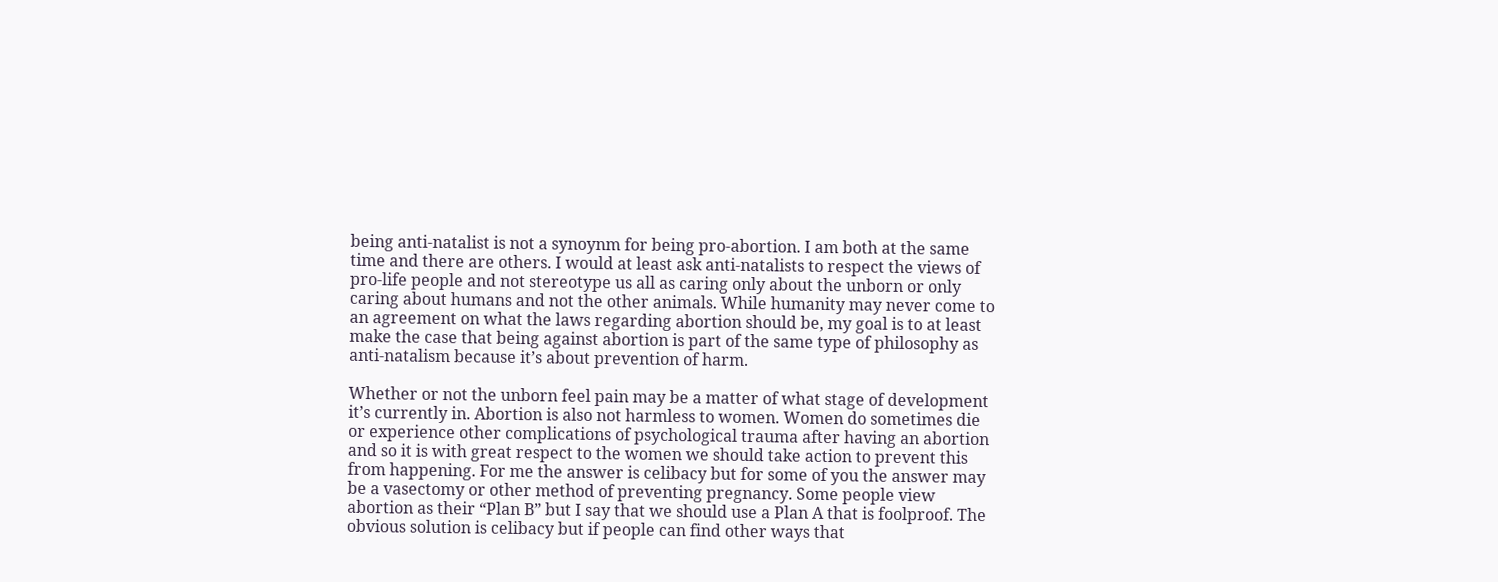being anti-natalist is not a synoynm for being pro-abortion. I am both at the same time and there are others. I would at least ask anti-natalists to respect the views of pro-life people and not stereotype us all as caring only about the unborn or only caring about humans and not the other animals. While humanity may never come to an agreement on what the laws regarding abortion should be, my goal is to at least make the case that being against abortion is part of the same type of philosophy as anti-natalism because it’s about prevention of harm.

Whether or not the unborn feel pain may be a matter of what stage of development it’s currently in. Abortion is also not harmless to women. Women do sometimes die or experience other complications of psychological trauma after having an abortion and so it is with great respect to the women we should take action to prevent this from happening. For me the answer is celibacy but for some of you the answer may be a vasectomy or other method of preventing pregnancy. Some people view abortion as their “Plan B” but I say that we should use a Plan A that is foolproof. The obvious solution is celibacy but if people can find other ways that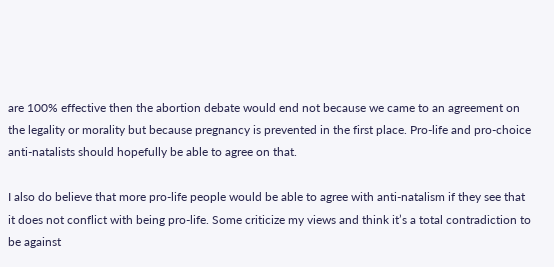are 100% effective then the abortion debate would end not because we came to an agreement on the legality or morality but because pregnancy is prevented in the first place. Pro-life and pro-choice anti-natalists should hopefully be able to agree on that.

I also do believe that more pro-life people would be able to agree with anti-natalism if they see that it does not conflict with being pro-life. Some criticize my views and think it’s a total contradiction to be against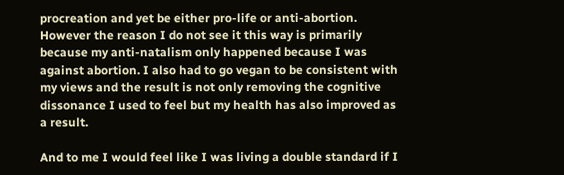procreation and yet be either pro-life or anti-abortion. However the reason I do not see it this way is primarily because my anti-natalism only happened because I was against abortion. I also had to go vegan to be consistent with my views and the result is not only removing the cognitive dissonance I used to feel but my health has also improved as a result.

And to me I would feel like I was living a double standard if I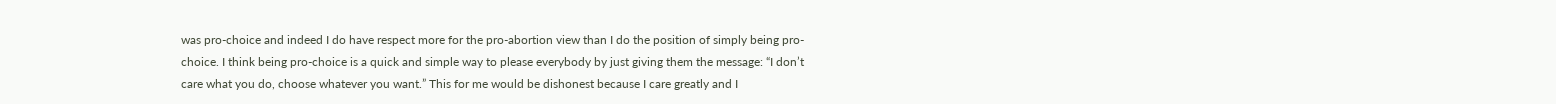was pro-choice and indeed I do have respect more for the pro-abortion view than I do the position of simply being pro-choice. I think being pro-choice is a quick and simple way to please everybody by just giving them the message: “I don’t care what you do, choose whatever you want.” This for me would be dishonest because I care greatly and I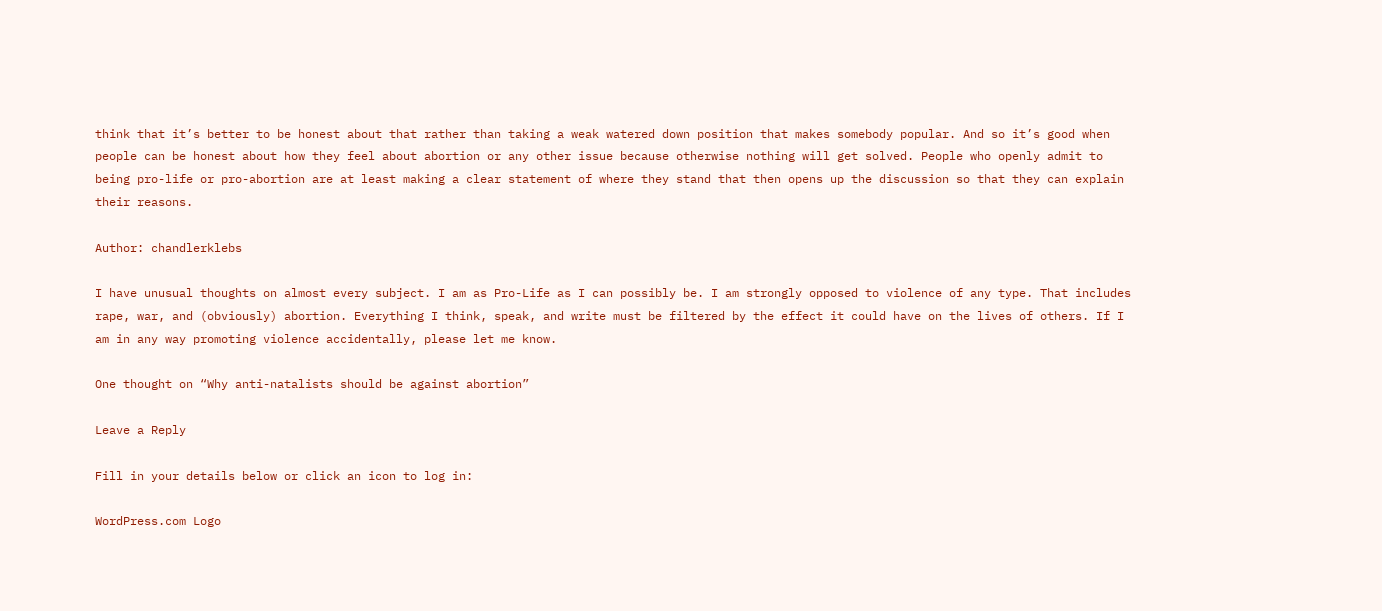think that it’s better to be honest about that rather than taking a weak watered down position that makes somebody popular. And so it’s good when people can be honest about how they feel about abortion or any other issue because otherwise nothing will get solved. People who openly admit to being pro-life or pro-abortion are at least making a clear statement of where they stand that then opens up the discussion so that they can explain their reasons.

Author: chandlerklebs

I have unusual thoughts on almost every subject. I am as Pro-Life as I can possibly be. I am strongly opposed to violence of any type. That includes rape, war, and (obviously) abortion. Everything I think, speak, and write must be filtered by the effect it could have on the lives of others. If I am in any way promoting violence accidentally, please let me know.

One thought on “Why anti-natalists should be against abortion”

Leave a Reply

Fill in your details below or click an icon to log in:

WordPress.com Logo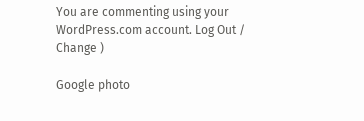You are commenting using your WordPress.com account. Log Out /  Change )

Google photo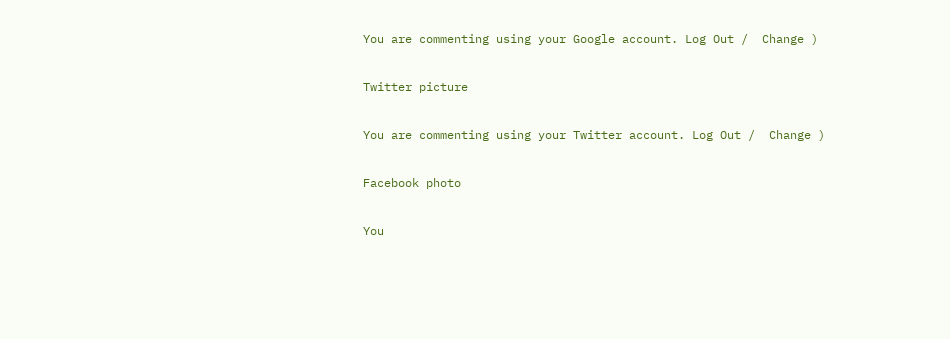You are commenting using your Google account. Log Out /  Change )

Twitter picture

You are commenting using your Twitter account. Log Out /  Change )

Facebook photo

You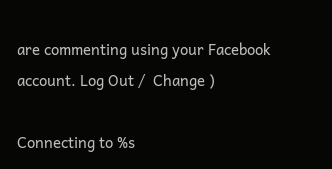are commenting using your Facebook account. Log Out /  Change )

Connecting to %s